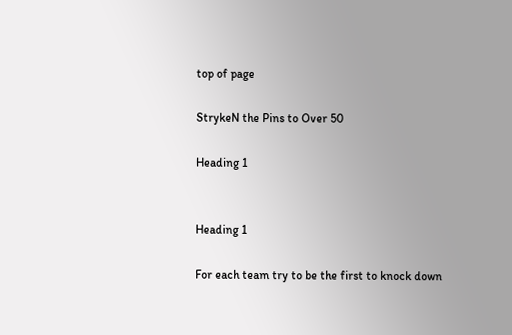top of page

StrykeN the Pins to Over 50

Heading 1


Heading 1

For each team try to be the first to knock down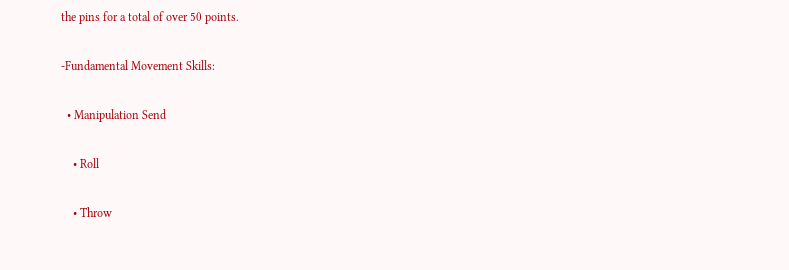the pins for a total of over 50 points.

-Fundamental Movement Skills:

  • Manipulation Send

    • Roll

    • Throw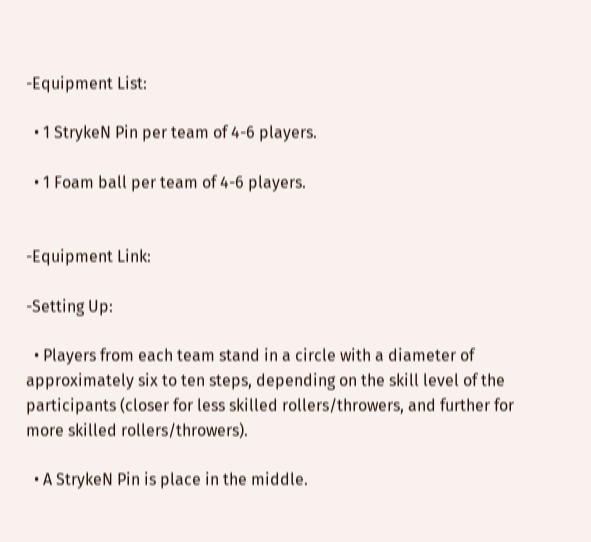-Equipment List:

  • 1 StrykeN Pin per team of 4-6 players.

  • 1 Foam ball per team of 4-6 players.


-Equipment Link:

-Setting Up:

  • Players from each team stand in a circle with a diameter of approximately six to ten steps, depending on the skill level of the participants (closer for less skilled rollers/throwers, and further for more skilled rollers/throwers).

  • A StrykeN Pin is place in the middle.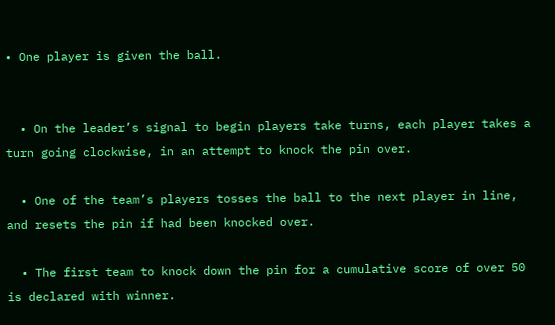• One player is given the ball.


  • On the leader’s signal to begin players take turns, each player takes a turn going clockwise, in an attempt to knock the pin over.

  • One of the team’s players tosses the ball to the next player in line, and resets the pin if had been knocked over.

  • The first team to knock down the pin for a cumulative score of over 50 is declared with winner.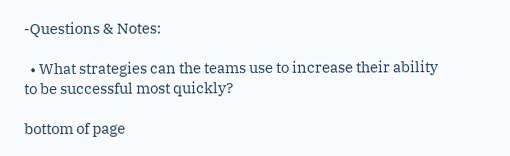-Questions & Notes:

  • What strategies can the teams use to increase their ability to be successful most quickly?

bottom of page